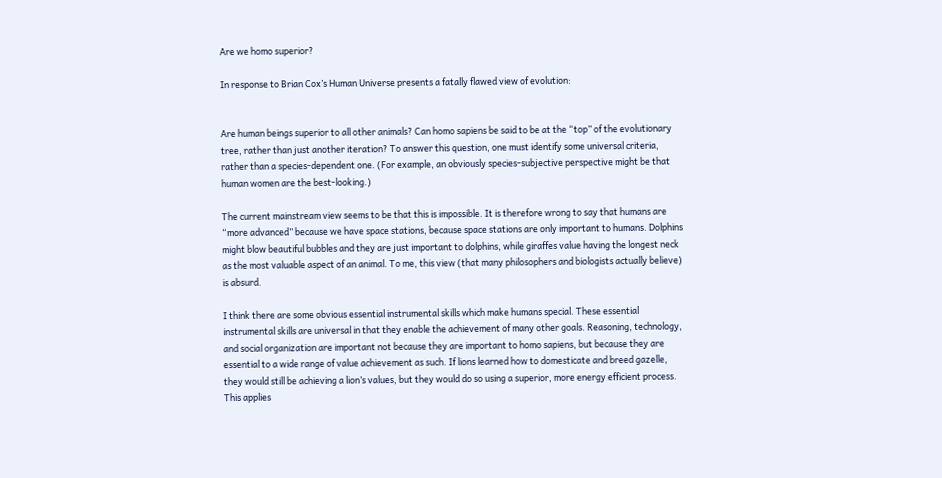Are we homo superior?

In response to Brian Cox’s Human Universe presents a fatally flawed view of evolution:


Are human beings superior to all other animals? Can homo sapiens be said to be at the “top” of the evolutionary tree, rather than just another iteration? To answer this question, one must identify some universal criteria, rather than a species-dependent one. (For example, an obviously species-subjective perspective might be that human women are the best-looking.)

The current mainstream view seems to be that this is impossible. It is therefore wrong to say that humans are “more advanced” because we have space stations, because space stations are only important to humans. Dolphins might blow beautiful bubbles and they are just important to dolphins, while giraffes value having the longest neck as the most valuable aspect of an animal. To me, this view (that many philosophers and biologists actually believe) is absurd.

I think there are some obvious essential instrumental skills which make humans special. These essential instrumental skills are universal in that they enable the achievement of many other goals. Reasoning, technology, and social organization are important not because they are important to homo sapiens, but because they are essential to a wide range of value achievement as such. If lions learned how to domesticate and breed gazelle, they would still be achieving a lion’s values, but they would do so using a superior, more energy efficient process. This applies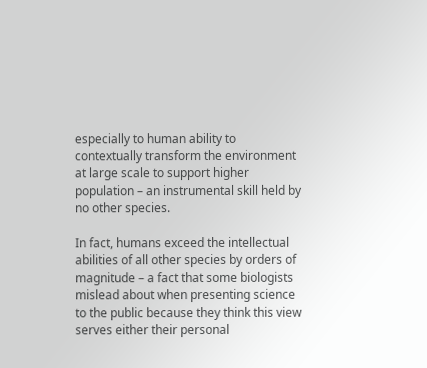especially to human ability to contextually transform the environment at large scale to support higher population – an instrumental skill held by no other species.

In fact, humans exceed the intellectual abilities of all other species by orders of magnitude – a fact that some biologists mislead about when presenting science to the public because they think this view serves either their personal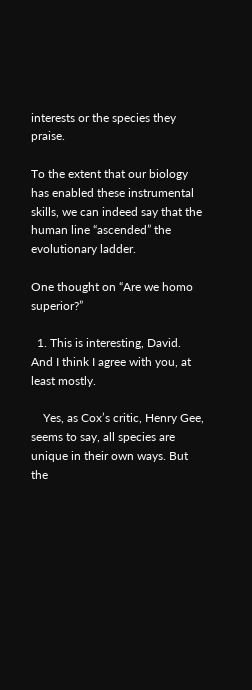interests or the species they praise.

To the extent that our biology has enabled these instrumental skills, we can indeed say that the human line “ascended” the evolutionary ladder.

One thought on “Are we homo superior?”

  1. This is interesting, David. And I think I agree with you, at least mostly.

    Yes, as Cox’s critic, Henry Gee, seems to say, all species are unique in their own ways. But the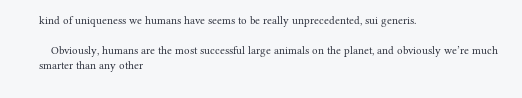kind of uniqueness we humans have seems to be really unprecedented, sui generis.

    Obviously, humans are the most successful large animals on the planet, and obviously we’re much smarter than any other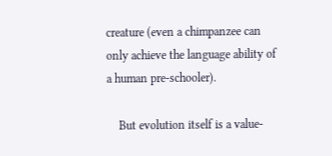creature (even a chimpanzee can only achieve the language ability of a human pre-schooler).

    But evolution itself is a value-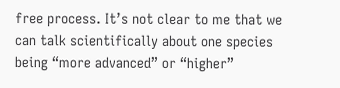free process. It’s not clear to me that we can talk scientifically about one species being “more advanced” or “higher”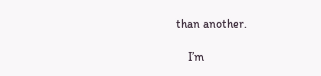than another.

    I’m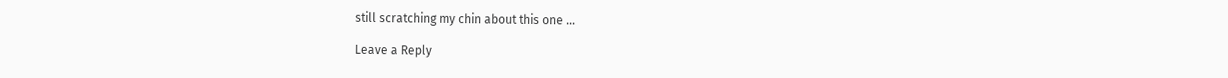still scratching my chin about this one …

Leave a Reply